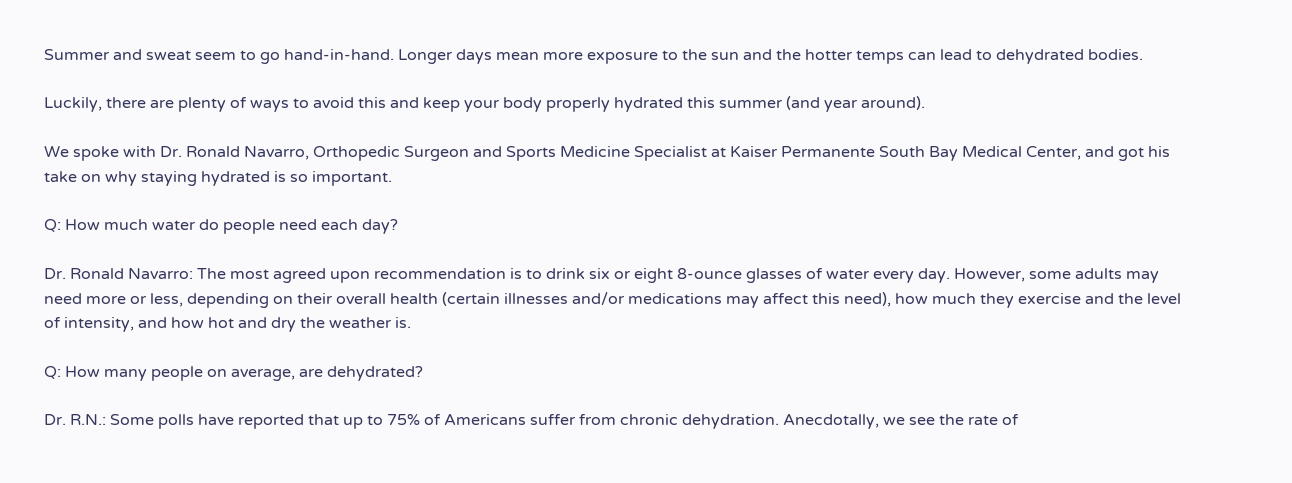Summer and sweat seem to go hand-in-hand. Longer days mean more exposure to the sun and the hotter temps can lead to dehydrated bodies.

Luckily, there are plenty of ways to avoid this and keep your body properly hydrated this summer (and year around).

We spoke with Dr. Ronald Navarro, Orthopedic Surgeon and Sports Medicine Specialist at Kaiser Permanente South Bay Medical Center, and got his take on why staying hydrated is so important.

Q: How much water do people need each day?

Dr. Ronald Navarro: The most agreed upon recommendation is to drink six or eight 8-ounce glasses of water every day. However, some adults may need more or less, depending on their overall health (certain illnesses and/or medications may affect this need), how much they exercise and the level of intensity, and how hot and dry the weather is.

Q: How many people on average, are dehydrated?

Dr. R.N.: Some polls have reported that up to 75% of Americans suffer from chronic dehydration. Anecdotally, we see the rate of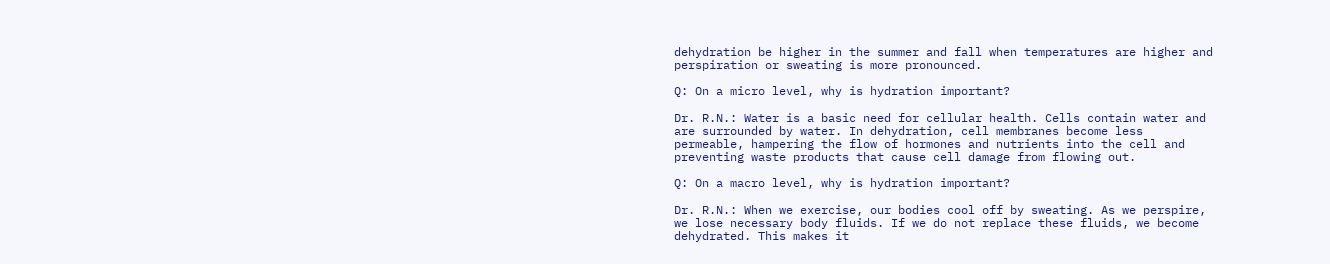dehydration be higher in the summer and fall when temperatures are higher and perspiration or sweating is more pronounced.

Q: On a micro level, why is hydration important?

Dr. R.N.: Water is a basic need for cellular health. Cells contain water and are surrounded by water. In dehydration, cell membranes become less permeable, hampering the flow of hormones and nutrients into the cell and preventing waste products that cause cell damage from flowing out.

Q: On a macro level, why is hydration important?

Dr. R.N.: When we exercise, our bodies cool off by sweating. As we perspire, we lose necessary body fluids. If we do not replace these fluids, we become dehydrated. This makes it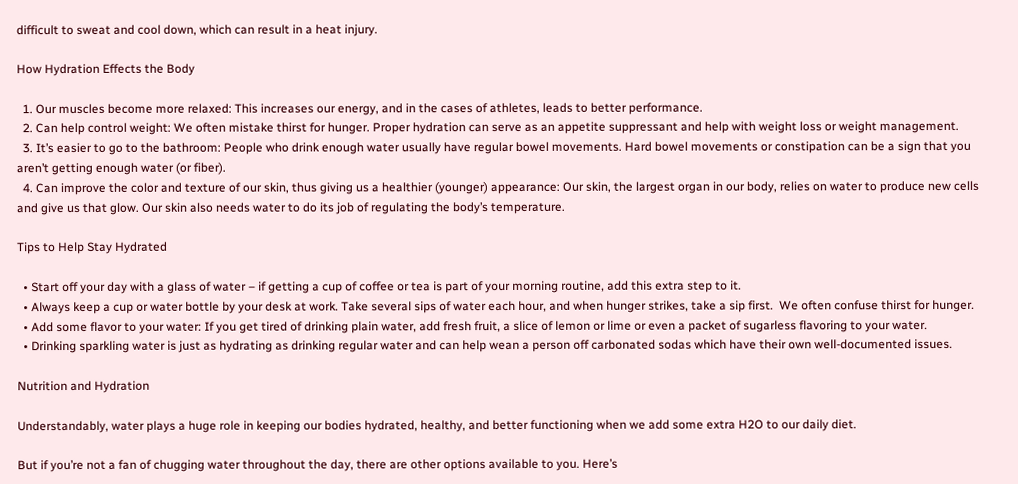difficult to sweat and cool down, which can result in a heat injury.

How Hydration Effects the Body

  1. Our muscles become more relaxed: This increases our energy, and in the cases of athletes, leads to better performance.
  2. Can help control weight: We often mistake thirst for hunger. Proper hydration can serve as an appetite suppressant and help with weight loss or weight management.
  3. It’s easier to go to the bathroom: People who drink enough water usually have regular bowel movements. Hard bowel movements or constipation can be a sign that you aren’t getting enough water (or fiber).
  4. Can improve the color and texture of our skin, thus giving us a healthier (younger) appearance: Our skin, the largest organ in our body, relies on water to produce new cells and give us that glow. Our skin also needs water to do its job of regulating the body’s temperature.

Tips to Help Stay Hydrated

  • Start off your day with a glass of water – if getting a cup of coffee or tea is part of your morning routine, add this extra step to it.
  • Always keep a cup or water bottle by your desk at work. Take several sips of water each hour, and when hunger strikes, take a sip first.  We often confuse thirst for hunger.
  • Add some flavor to your water: If you get tired of drinking plain water, add fresh fruit, a slice of lemon or lime or even a packet of sugarless flavoring to your water.
  • Drinking sparkling water is just as hydrating as drinking regular water and can help wean a person off carbonated sodas which have their own well-documented issues.

Nutrition and Hydration

Understandably, water plays a huge role in keeping our bodies hydrated, healthy, and better functioning when we add some extra H2O to our daily diet.

But if you’re not a fan of chugging water throughout the day, there are other options available to you. Here’s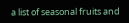a list of seasonal fruits and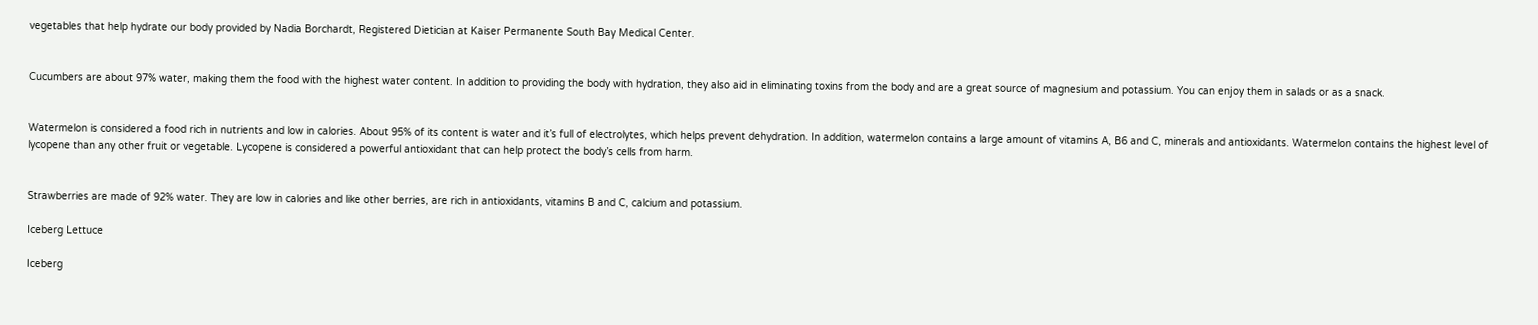vegetables that help hydrate our body provided by Nadia Borchardt, Registered Dietician at Kaiser Permanente South Bay Medical Center.


Cucumbers are about 97% water, making them the food with the highest water content. In addition to providing the body with hydration, they also aid in eliminating toxins from the body and are a great source of magnesium and potassium. You can enjoy them in salads or as a snack.


Watermelon is considered a food rich in nutrients and low in calories. About 95% of its content is water and it’s full of electrolytes, which helps prevent dehydration. In addition, watermelon contains a large amount of vitamins A, B6 and C, minerals and antioxidants. Watermelon contains the highest level of lycopene than any other fruit or vegetable. Lycopene is considered a powerful antioxidant that can help protect the body’s cells from harm.


Strawberries are made of 92% water. They are low in calories and like other berries, are rich in antioxidants, vitamins B and C, calcium and potassium.

Iceberg Lettuce

Iceberg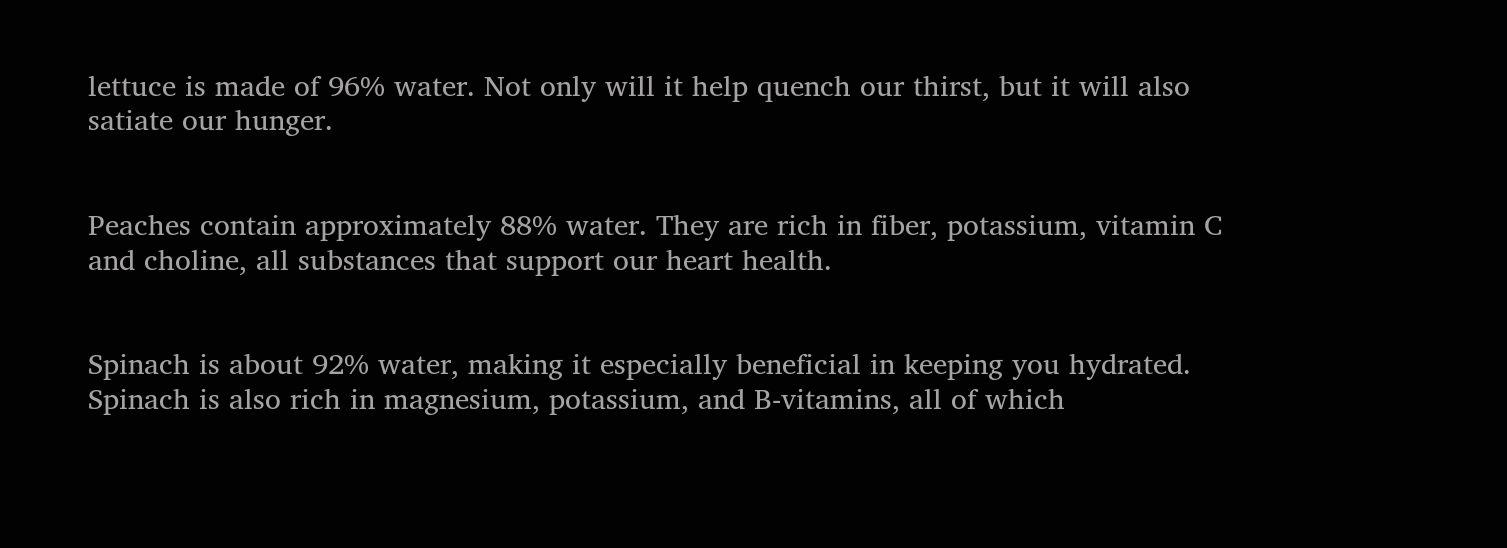lettuce is made of 96% water. Not only will it help quench our thirst, but it will also satiate our hunger.


Peaches contain approximately 88% water. They are rich in fiber, potassium, vitamin C and choline, all substances that support our heart health.


Spinach is about 92% water, making it especially beneficial in keeping you hydrated. Spinach is also rich in magnesium, potassium, and B-vitamins, all of which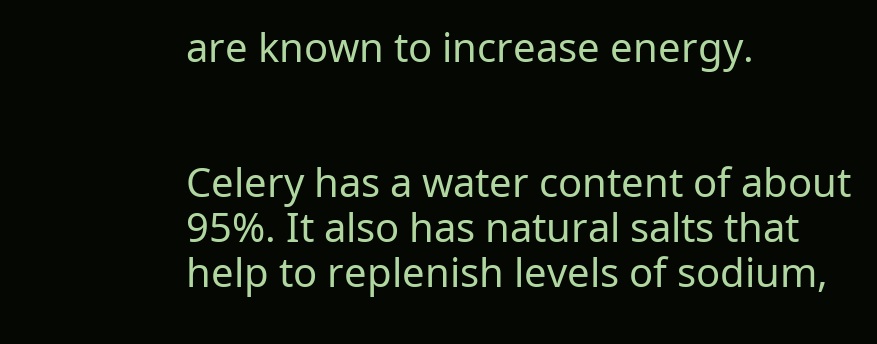are known to increase energy.


Celery has a water content of about 95%. It also has natural salts that help to replenish levels of sodium,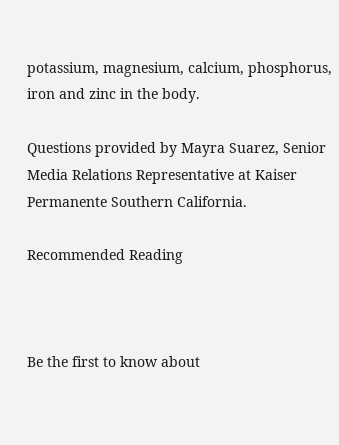potassium, magnesium, calcium, phosphorus, iron and zinc in the body.

Questions provided by Mayra Suarez, Senior Media Relations Representative at Kaiser Permanente Southern California.

Recommended Reading



Be the first to know about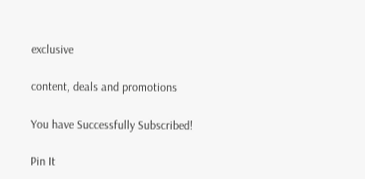exclusive

content, deals and promotions

You have Successfully Subscribed!

Pin It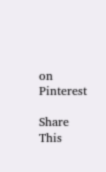on Pinterest

Share This